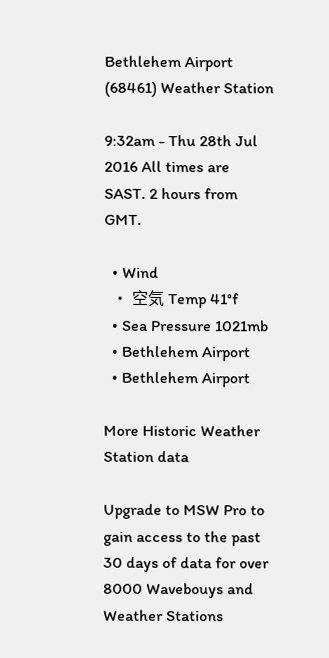Bethlehem Airport (68461) Weather Station

9:32am - Thu 28th Jul 2016 All times are SAST. 2 hours from GMT.

  • Wind
  • 空気 Temp 41°f
  • Sea Pressure 1021mb
  • Bethlehem Airport
  • Bethlehem Airport

More Historic Weather Station data

Upgrade to MSW Pro to gain access to the past 30 days of data for over 8000 Wavebouys and Weather Stations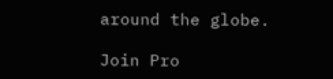around the globe.

Join Pro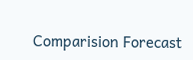Comparision Forecast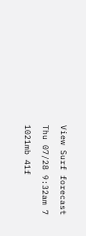View Surf forecast
Thu 07/28 9:32am 7
1021mb 41f